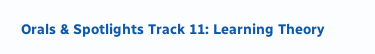Orals & Spotlights Track 11: Learning Theory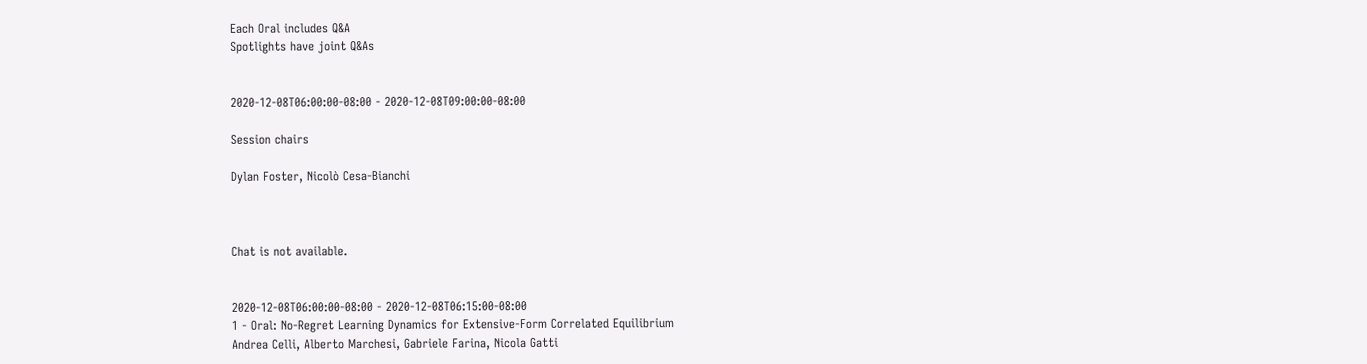Each Oral includes Q&A
Spotlights have joint Q&As


2020-12-08T06:00:00-08:00 - 2020-12-08T09:00:00-08:00

Session chairs

Dylan Foster, Nicolò Cesa-Bianchi



Chat is not available.


2020-12-08T06:00:00-08:00 - 2020-12-08T06:15:00-08:00
1 - Oral: No-Regret Learning Dynamics for Extensive-Form Correlated Equilibrium
Andrea Celli, Alberto Marchesi, Gabriele Farina, Nicola Gatti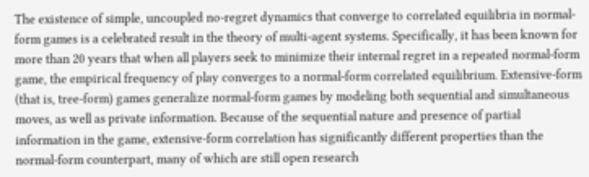The existence of simple, uncoupled no-regret dynamics that converge to correlated equilibria in normal-form games is a celebrated result in the theory of multi-agent systems. Specifically, it has been known for more than 20 years that when all players seek to minimize their internal regret in a repeated normal-form game, the empirical frequency of play converges to a normal-form correlated equilibrium. Extensive-form (that is, tree-form) games generalize normal-form games by modeling both sequential and simultaneous moves, as well as private information. Because of the sequential nature and presence of partial information in the game, extensive-form correlation has significantly different properties than the normal-form counterpart, many of which are still open research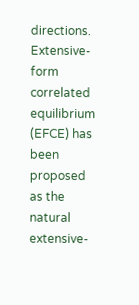directions. Extensive-form correlated equilibrium (EFCE) has been proposed as the natural extensive-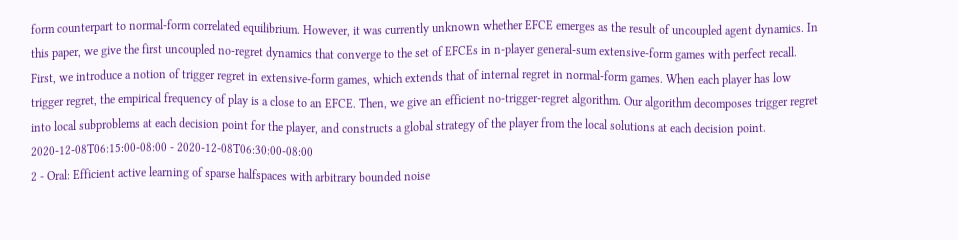form counterpart to normal-form correlated equilibrium. However, it was currently unknown whether EFCE emerges as the result of uncoupled agent dynamics. In this paper, we give the first uncoupled no-regret dynamics that converge to the set of EFCEs in n-player general-sum extensive-form games with perfect recall. First, we introduce a notion of trigger regret in extensive-form games, which extends that of internal regret in normal-form games. When each player has low trigger regret, the empirical frequency of play is a close to an EFCE. Then, we give an efficient no-trigger-regret algorithm. Our algorithm decomposes trigger regret into local subproblems at each decision point for the player, and constructs a global strategy of the player from the local solutions at each decision point.
2020-12-08T06:15:00-08:00 - 2020-12-08T06:30:00-08:00
2 - Oral: Efficient active learning of sparse halfspaces with arbitrary bounded noise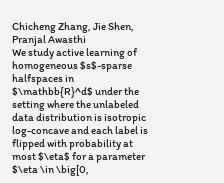Chicheng Zhang, Jie Shen, Pranjal Awasthi
We study active learning of homogeneous $s$-sparse halfspaces in $\mathbb{R}^d$ under the setting where the unlabeled data distribution is isotropic log-concave and each label is flipped with probability at most $\eta$ for a parameter $\eta \in \big[0,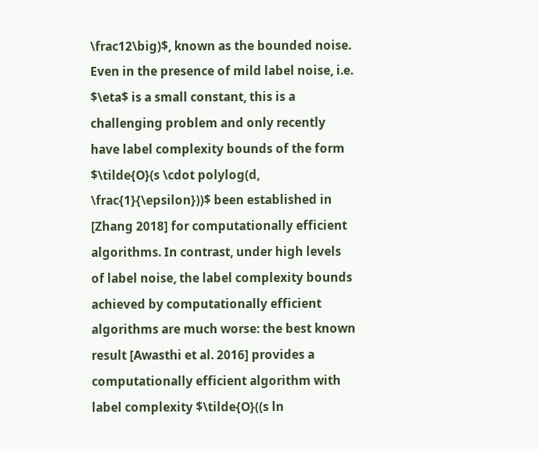\frac12\big)$, known as the bounded noise. Even in the presence of mild label noise, i.e. $\eta$ is a small constant, this is a challenging problem and only recently have label complexity bounds of the form $\tilde{O}(s \cdot polylog(d, \frac{1}{\epsilon}))$ been established in [Zhang 2018] for computationally efficient algorithms. In contrast, under high levels of label noise, the label complexity bounds achieved by computationally efficient algorithms are much worse: the best known result [Awasthi et al. 2016] provides a computationally efficient algorithm with label complexity $\tilde{O}((s ln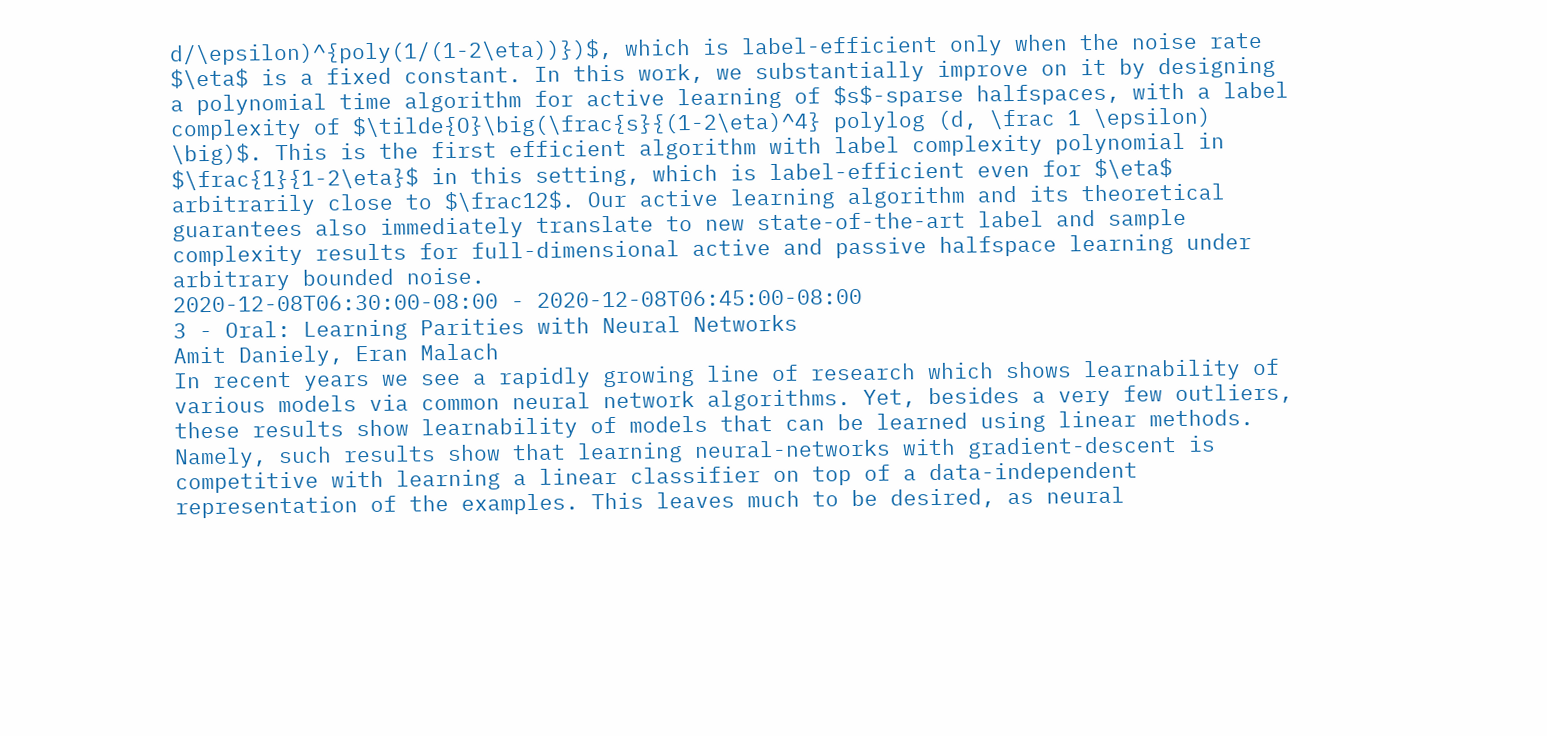d/\epsilon)^{poly(1/(1-2\eta))})$, which is label-efficient only when the noise rate $\eta$ is a fixed constant. In this work, we substantially improve on it by designing a polynomial time algorithm for active learning of $s$-sparse halfspaces, with a label complexity of $\tilde{O}\big(\frac{s}{(1-2\eta)^4} polylog (d, \frac 1 \epsilon) \big)$. This is the first efficient algorithm with label complexity polynomial in $\frac{1}{1-2\eta}$ in this setting, which is label-efficient even for $\eta$ arbitrarily close to $\frac12$. Our active learning algorithm and its theoretical guarantees also immediately translate to new state-of-the-art label and sample complexity results for full-dimensional active and passive halfspace learning under arbitrary bounded noise.
2020-12-08T06:30:00-08:00 - 2020-12-08T06:45:00-08:00
3 - Oral: Learning Parities with Neural Networks
Amit Daniely, Eran Malach
In recent years we see a rapidly growing line of research which shows learnability of various models via common neural network algorithms. Yet, besides a very few outliers, these results show learnability of models that can be learned using linear methods. Namely, such results show that learning neural-networks with gradient-descent is competitive with learning a linear classifier on top of a data-independent representation of the examples. This leaves much to be desired, as neural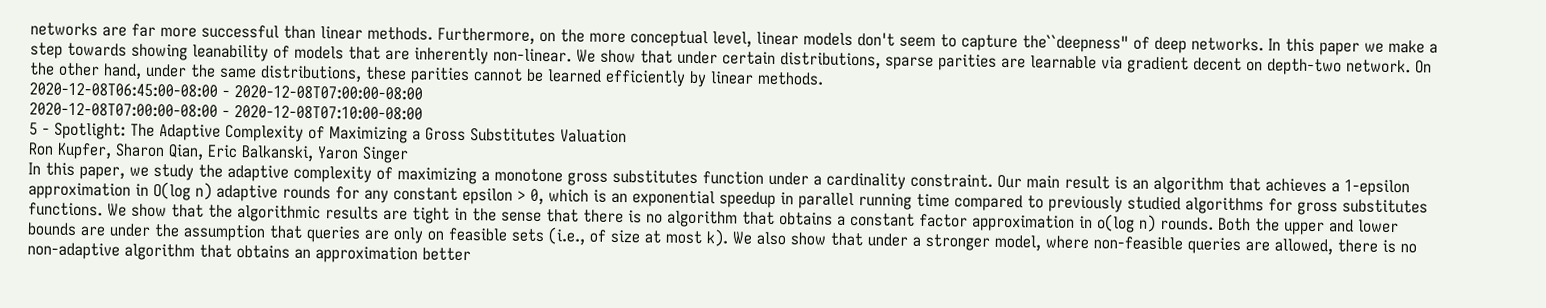networks are far more successful than linear methods. Furthermore, on the more conceptual level, linear models don't seem to capture the``deepness" of deep networks. In this paper we make a step towards showing leanability of models that are inherently non-linear. We show that under certain distributions, sparse parities are learnable via gradient decent on depth-two network. On the other hand, under the same distributions, these parities cannot be learned efficiently by linear methods.
2020-12-08T06:45:00-08:00 - 2020-12-08T07:00:00-08:00
2020-12-08T07:00:00-08:00 - 2020-12-08T07:10:00-08:00
5 - Spotlight: The Adaptive Complexity of Maximizing a Gross Substitutes Valuation
Ron Kupfer, Sharon Qian, Eric Balkanski, Yaron Singer
In this paper, we study the adaptive complexity of maximizing a monotone gross substitutes function under a cardinality constraint. Our main result is an algorithm that achieves a 1-epsilon approximation in O(log n) adaptive rounds for any constant epsilon > 0, which is an exponential speedup in parallel running time compared to previously studied algorithms for gross substitutes functions. We show that the algorithmic results are tight in the sense that there is no algorithm that obtains a constant factor approximation in o(log n) rounds. Both the upper and lower bounds are under the assumption that queries are only on feasible sets (i.e., of size at most k). We also show that under a stronger model, where non-feasible queries are allowed, there is no non-adaptive algorithm that obtains an approximation better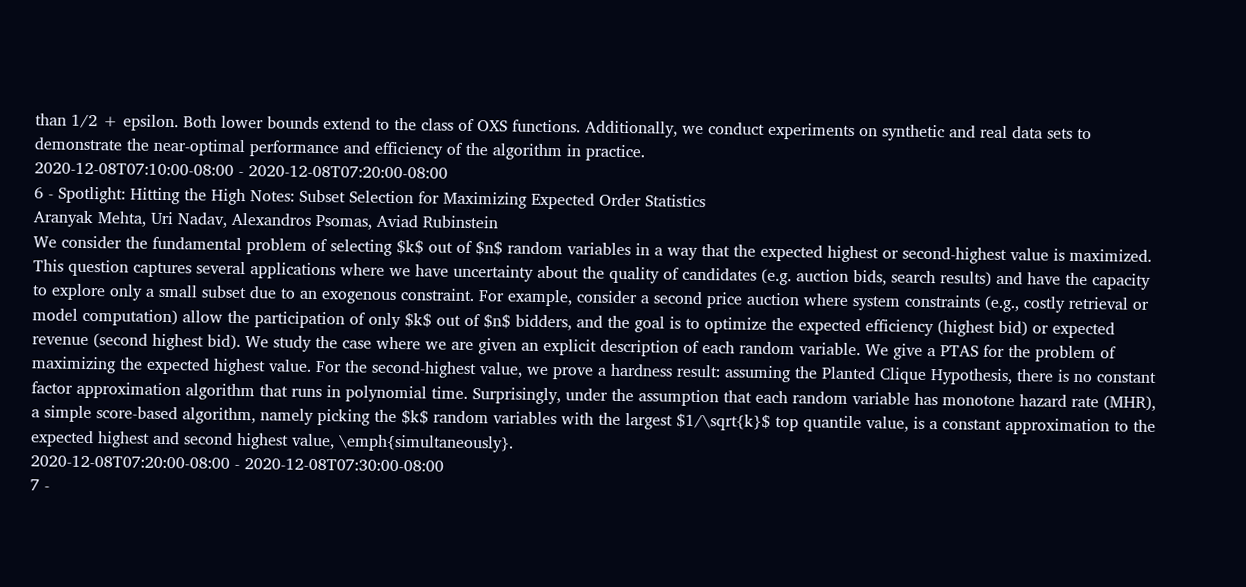than 1/2 + epsilon. Both lower bounds extend to the class of OXS functions. Additionally, we conduct experiments on synthetic and real data sets to demonstrate the near-optimal performance and efficiency of the algorithm in practice.
2020-12-08T07:10:00-08:00 - 2020-12-08T07:20:00-08:00
6 - Spotlight: Hitting the High Notes: Subset Selection for Maximizing Expected Order Statistics
Aranyak Mehta, Uri Nadav, Alexandros Psomas, Aviad Rubinstein
We consider the fundamental problem of selecting $k$ out of $n$ random variables in a way that the expected highest or second-highest value is maximized. This question captures several applications where we have uncertainty about the quality of candidates (e.g. auction bids, search results) and have the capacity to explore only a small subset due to an exogenous constraint. For example, consider a second price auction where system constraints (e.g., costly retrieval or model computation) allow the participation of only $k$ out of $n$ bidders, and the goal is to optimize the expected efficiency (highest bid) or expected revenue (second highest bid). We study the case where we are given an explicit description of each random variable. We give a PTAS for the problem of maximizing the expected highest value. For the second-highest value, we prove a hardness result: assuming the Planted Clique Hypothesis, there is no constant factor approximation algorithm that runs in polynomial time. Surprisingly, under the assumption that each random variable has monotone hazard rate (MHR), a simple score-based algorithm, namely picking the $k$ random variables with the largest $1/\sqrt{k}$ top quantile value, is a constant approximation to the expected highest and second highest value, \emph{simultaneously}.
2020-12-08T07:20:00-08:00 - 2020-12-08T07:30:00-08:00
7 -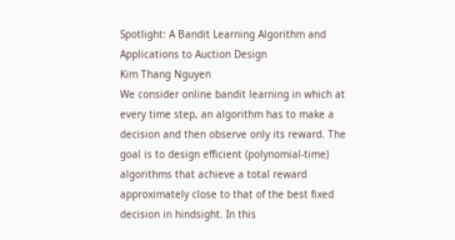Spotlight: A Bandit Learning Algorithm and Applications to Auction Design
Kim Thang Nguyen
We consider online bandit learning in which at every time step, an algorithm has to make a decision and then observe only its reward. The goal is to design efficient (polynomial-time) algorithms that achieve a total reward approximately close to that of the best fixed decision in hindsight. In this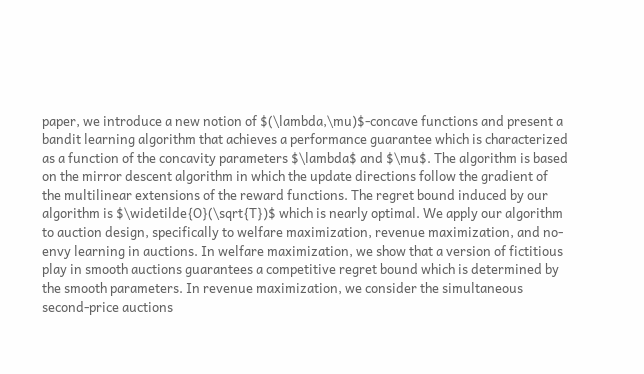paper, we introduce a new notion of $(\lambda,\mu)$-concave functions and present a bandit learning algorithm that achieves a performance guarantee which is characterized as a function of the concavity parameters $\lambda$ and $\mu$. The algorithm is based on the mirror descent algorithm in which the update directions follow the gradient of the multilinear extensions of the reward functions. The regret bound induced by our algorithm is $\widetilde{O}(\sqrt{T})$ which is nearly optimal. We apply our algorithm to auction design, specifically to welfare maximization, revenue maximization, and no-envy learning in auctions. In welfare maximization, we show that a version of fictitious play in smooth auctions guarantees a competitive regret bound which is determined by the smooth parameters. In revenue maximization, we consider the simultaneous second-price auctions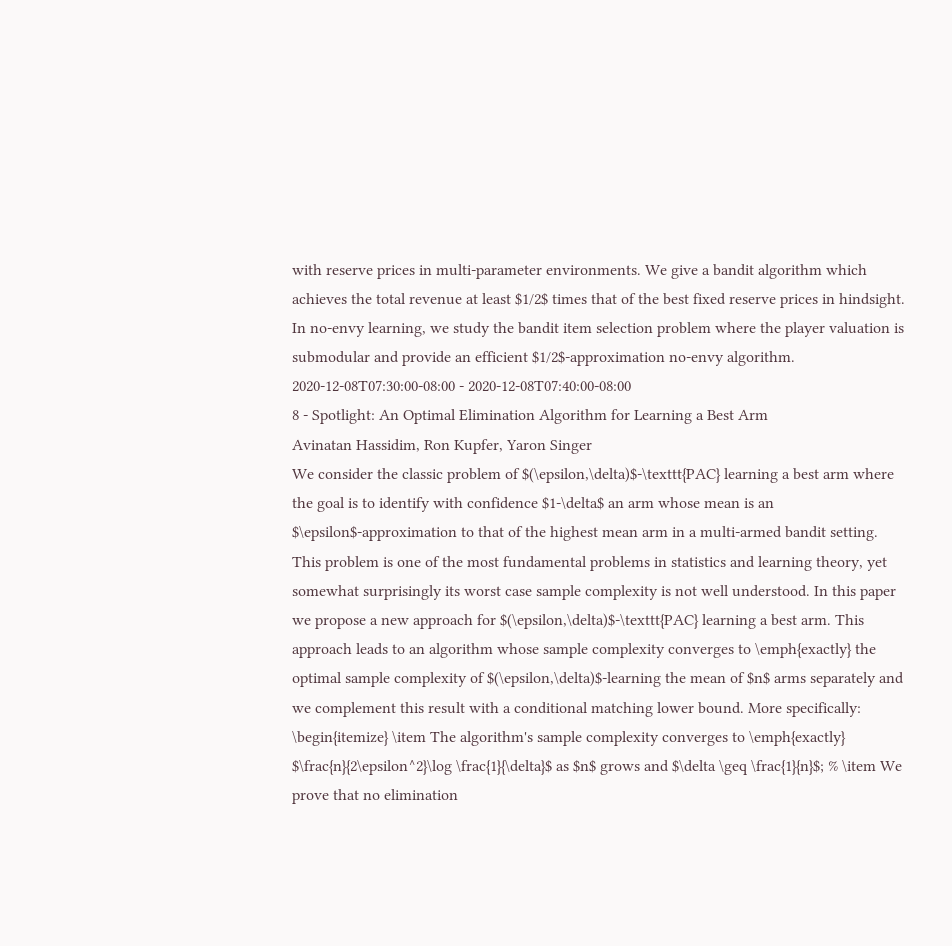with reserve prices in multi-parameter environments. We give a bandit algorithm which achieves the total revenue at least $1/2$ times that of the best fixed reserve prices in hindsight. In no-envy learning, we study the bandit item selection problem where the player valuation is submodular and provide an efficient $1/2$-approximation no-envy algorithm.
2020-12-08T07:30:00-08:00 - 2020-12-08T07:40:00-08:00
8 - Spotlight: An Optimal Elimination Algorithm for Learning a Best Arm
Avinatan Hassidim, Ron Kupfer, Yaron Singer
We consider the classic problem of $(\epsilon,\delta)$-\texttt{PAC} learning a best arm where the goal is to identify with confidence $1-\delta$ an arm whose mean is an $\epsilon$-approximation to that of the highest mean arm in a multi-armed bandit setting. This problem is one of the most fundamental problems in statistics and learning theory, yet somewhat surprisingly its worst case sample complexity is not well understood. In this paper we propose a new approach for $(\epsilon,\delta)$-\texttt{PAC} learning a best arm. This approach leads to an algorithm whose sample complexity converges to \emph{exactly} the optimal sample complexity of $(\epsilon,\delta)$-learning the mean of $n$ arms separately and we complement this result with a conditional matching lower bound. More specifically: \begin{itemize} \item The algorithm's sample complexity converges to \emph{exactly} $\frac{n}{2\epsilon^2}\log \frac{1}{\delta}$ as $n$ grows and $\delta \geq \frac{1}{n}$; % \item We prove that no elimination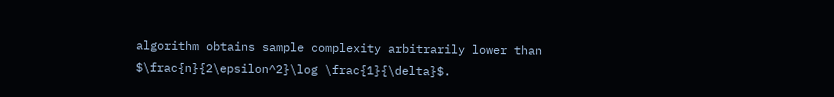algorithm obtains sample complexity arbitrarily lower than $\frac{n}{2\epsilon^2}\log \frac{1}{\delta}$.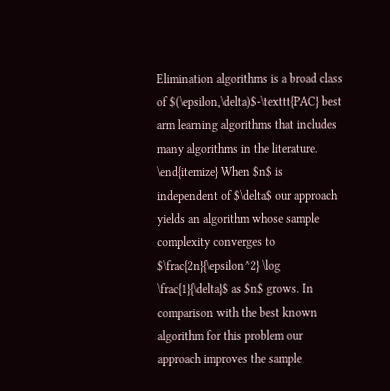Elimination algorithms is a broad class of $(\epsilon,\delta)$-\texttt{PAC} best arm learning algorithms that includes many algorithms in the literature. \end{itemize} When $n$ is independent of $\delta$ our approach yields an algorithm whose sample complexity converges to $\frac{2n}{\epsilon^2} \log \frac{1}{\delta}$ as $n$ grows. In comparison with the best known algorithm for this problem our approach improves the sample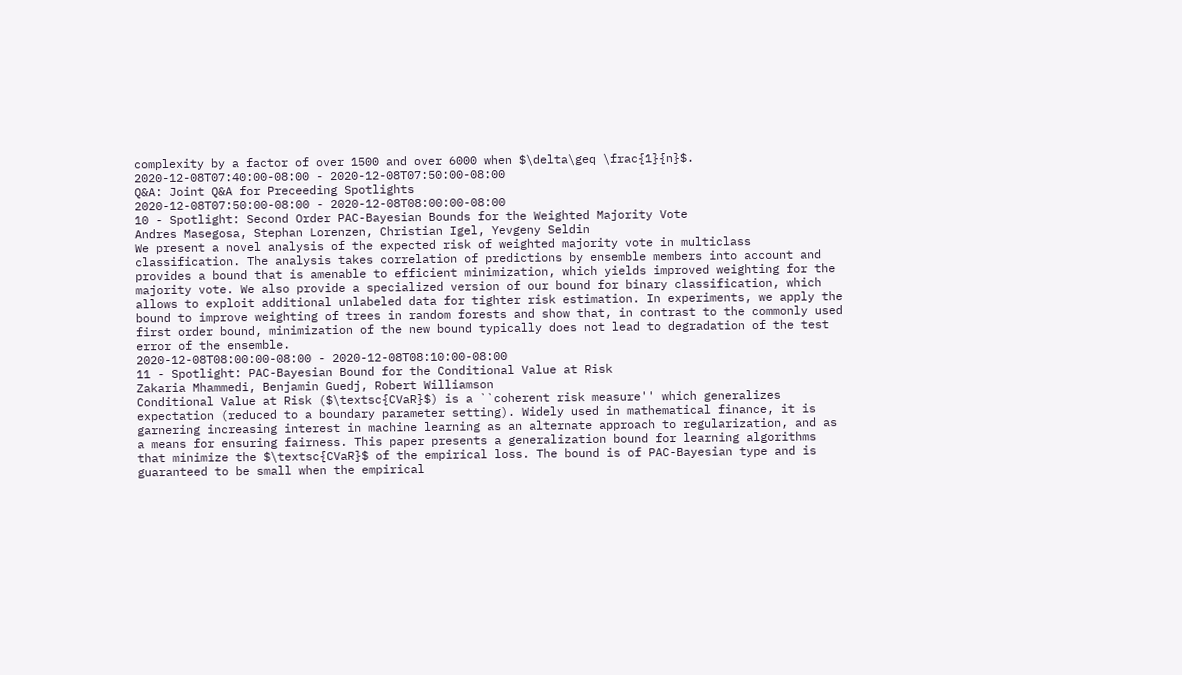complexity by a factor of over 1500 and over 6000 when $\delta\geq \frac{1}{n}$.
2020-12-08T07:40:00-08:00 - 2020-12-08T07:50:00-08:00
Q&A: Joint Q&A for Preceeding Spotlights
2020-12-08T07:50:00-08:00 - 2020-12-08T08:00:00-08:00
10 - Spotlight: Second Order PAC-Bayesian Bounds for the Weighted Majority Vote
Andres Masegosa, Stephan Lorenzen, Christian Igel, Yevgeny Seldin
We present a novel analysis of the expected risk of weighted majority vote in multiclass classification. The analysis takes correlation of predictions by ensemble members into account and provides a bound that is amenable to efficient minimization, which yields improved weighting for the majority vote. We also provide a specialized version of our bound for binary classification, which allows to exploit additional unlabeled data for tighter risk estimation. In experiments, we apply the bound to improve weighting of trees in random forests and show that, in contrast to the commonly used first order bound, minimization of the new bound typically does not lead to degradation of the test error of the ensemble.
2020-12-08T08:00:00-08:00 - 2020-12-08T08:10:00-08:00
11 - Spotlight: PAC-Bayesian Bound for the Conditional Value at Risk
Zakaria Mhammedi, Benjamin Guedj, Robert Williamson
Conditional Value at Risk ($\textsc{CVaR}$) is a ``coherent risk measure'' which generalizes expectation (reduced to a boundary parameter setting). Widely used in mathematical finance, it is garnering increasing interest in machine learning as an alternate approach to regularization, and as a means for ensuring fairness. This paper presents a generalization bound for learning algorithms that minimize the $\textsc{CVaR}$ of the empirical loss. The bound is of PAC-Bayesian type and is guaranteed to be small when the empirical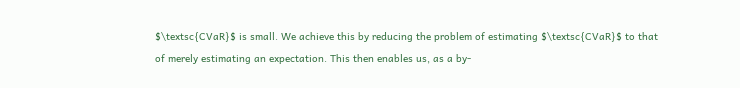$\textsc{CVaR}$ is small. We achieve this by reducing the problem of estimating $\textsc{CVaR}$ to that of merely estimating an expectation. This then enables us, as a by-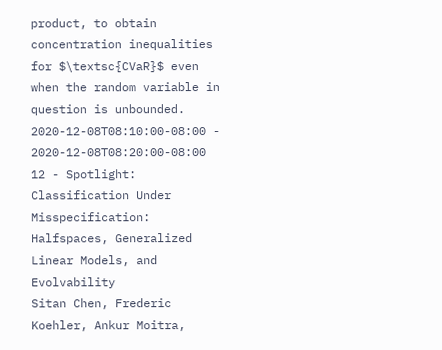product, to obtain concentration inequalities for $\textsc{CVaR}$ even when the random variable in question is unbounded.
2020-12-08T08:10:00-08:00 - 2020-12-08T08:20:00-08:00
12 - Spotlight: Classification Under Misspecification: Halfspaces, Generalized Linear Models, and Evolvability
Sitan Chen, Frederic Koehler, Ankur Moitra,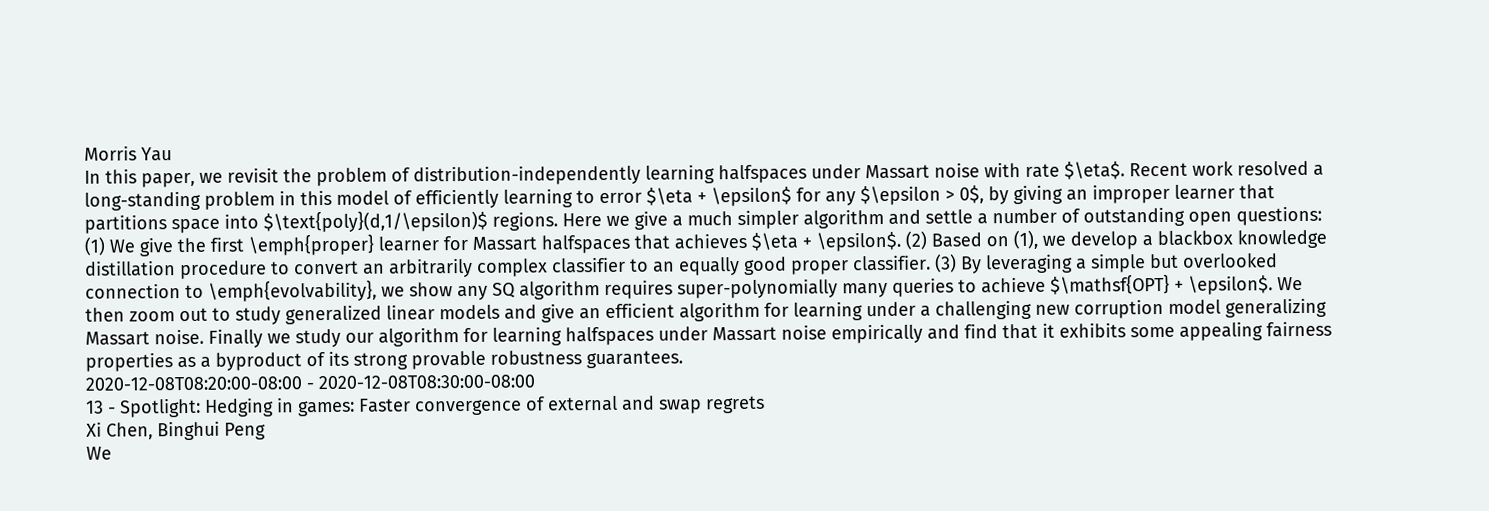Morris Yau
In this paper, we revisit the problem of distribution-independently learning halfspaces under Massart noise with rate $\eta$. Recent work resolved a long-standing problem in this model of efficiently learning to error $\eta + \epsilon$ for any $\epsilon > 0$, by giving an improper learner that partitions space into $\text{poly}(d,1/\epsilon)$ regions. Here we give a much simpler algorithm and settle a number of outstanding open questions: (1) We give the first \emph{proper} learner for Massart halfspaces that achieves $\eta + \epsilon$. (2) Based on (1), we develop a blackbox knowledge distillation procedure to convert an arbitrarily complex classifier to an equally good proper classifier. (3) By leveraging a simple but overlooked connection to \emph{evolvability}, we show any SQ algorithm requires super-polynomially many queries to achieve $\mathsf{OPT} + \epsilon$. We then zoom out to study generalized linear models and give an efficient algorithm for learning under a challenging new corruption model generalizing Massart noise. Finally we study our algorithm for learning halfspaces under Massart noise empirically and find that it exhibits some appealing fairness properties as a byproduct of its strong provable robustness guarantees.
2020-12-08T08:20:00-08:00 - 2020-12-08T08:30:00-08:00
13 - Spotlight: Hedging in games: Faster convergence of external and swap regrets
Xi Chen, Binghui Peng
We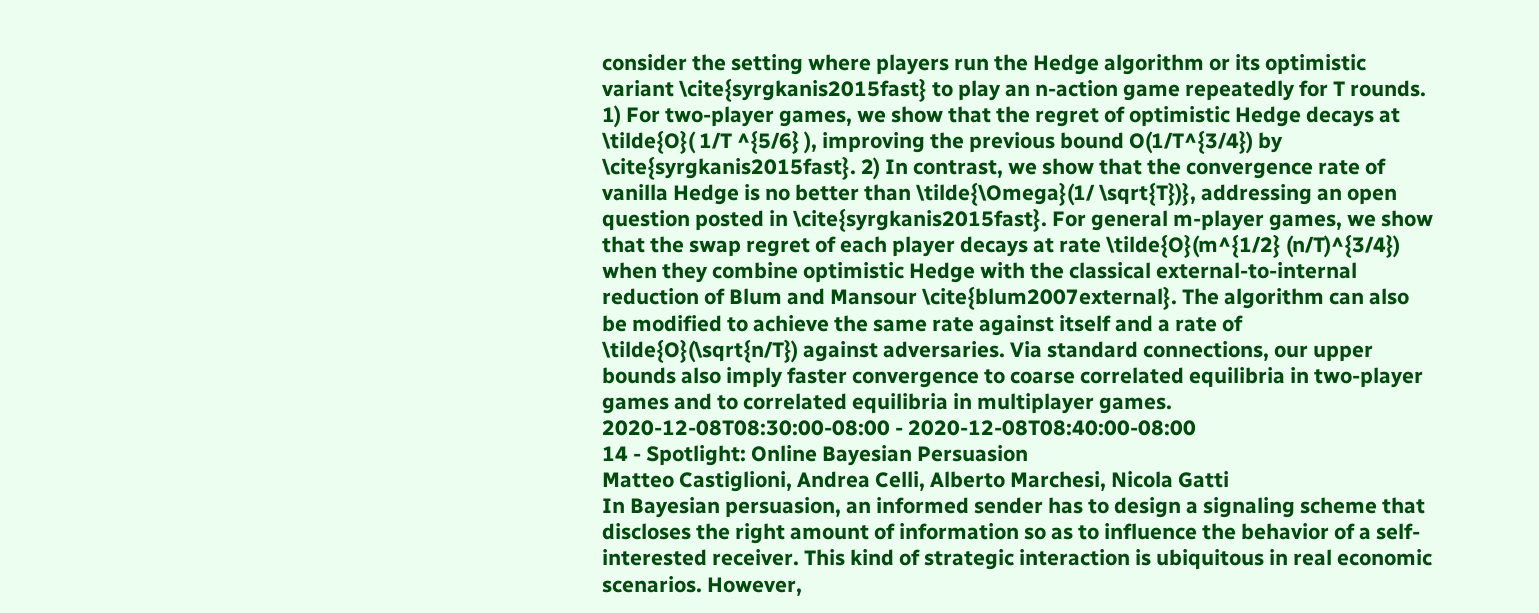consider the setting where players run the Hedge algorithm or its optimistic variant \cite{syrgkanis2015fast} to play an n-action game repeatedly for T rounds. 1) For two-player games, we show that the regret of optimistic Hedge decays at \tilde{O}( 1/T ^{5/6} ), improving the previous bound O(1/T^{3/4}) by \cite{syrgkanis2015fast}. 2) In contrast, we show that the convergence rate of vanilla Hedge is no better than \tilde{\Omega}(1/ \sqrt{T})}, addressing an open question posted in \cite{syrgkanis2015fast}. For general m-player games, we show that the swap regret of each player decays at rate \tilde{O}(m^{1/2} (n/T)^{3/4}) when they combine optimistic Hedge with the classical external-to-internal reduction of Blum and Mansour \cite{blum2007external}. The algorithm can also be modified to achieve the same rate against itself and a rate of \tilde{O}(\sqrt{n/T}) against adversaries. Via standard connections, our upper bounds also imply faster convergence to coarse correlated equilibria in two-player games and to correlated equilibria in multiplayer games.
2020-12-08T08:30:00-08:00 - 2020-12-08T08:40:00-08:00
14 - Spotlight: Online Bayesian Persuasion
Matteo Castiglioni, Andrea Celli, Alberto Marchesi, Nicola Gatti
In Bayesian persuasion, an informed sender has to design a signaling scheme that discloses the right amount of information so as to influence the behavior of a self-interested receiver. This kind of strategic interaction is ubiquitous in real economic scenarios. However,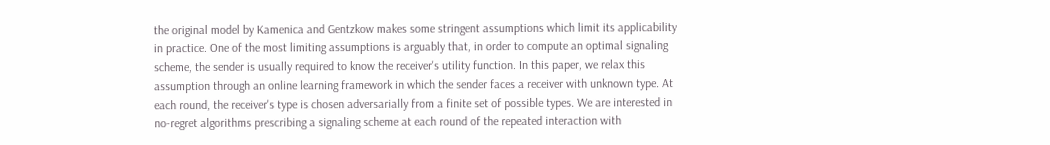the original model by Kamenica and Gentzkow makes some stringent assumptions which limit its applicability in practice. One of the most limiting assumptions is arguably that, in order to compute an optimal signaling scheme, the sender is usually required to know the receiver's utility function. In this paper, we relax this assumption through an online learning framework in which the sender faces a receiver with unknown type. At each round, the receiver's type is chosen adversarially from a finite set of possible types. We are interested in no-regret algorithms prescribing a signaling scheme at each round of the repeated interaction with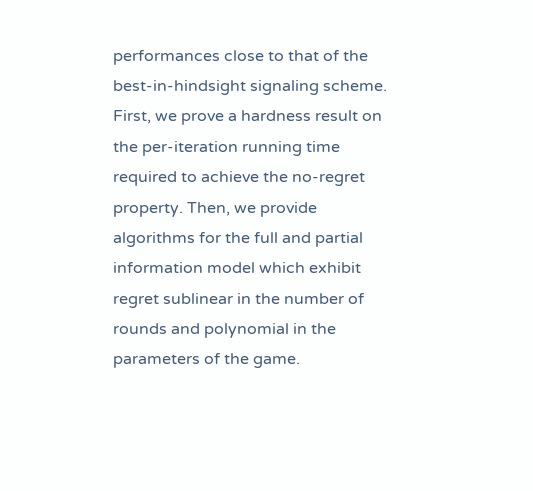performances close to that of the best-in-hindsight signaling scheme. First, we prove a hardness result on the per-iteration running time required to achieve the no-regret property. Then, we provide algorithms for the full and partial information model which exhibit regret sublinear in the number of rounds and polynomial in the parameters of the game.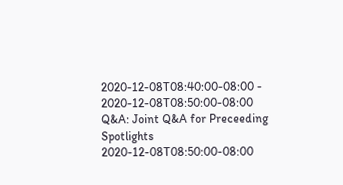2020-12-08T08:40:00-08:00 - 2020-12-08T08:50:00-08:00
Q&A: Joint Q&A for Preceeding Spotlights
2020-12-08T08:50:00-08:00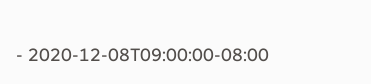- 2020-12-08T09:00:00-08:00